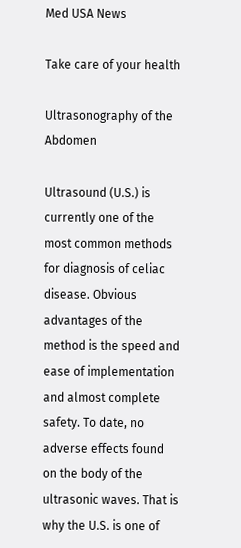Med USA News

Take care of your health

Ultrasonography of the Abdomen

Ultrasound (U.S.) is currently one of the most common methods for diagnosis of celiac disease. Obvious advantages of the method is the speed and ease of implementation and almost complete safety. To date, no adverse effects found on the body of the ultrasonic waves. That is why the U.S. is one of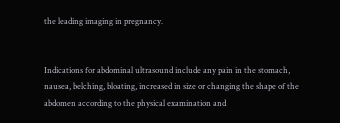the leading imaging in pregnancy.


Indications for abdominal ultrasound include any pain in the stomach, nausea, belching, bloating, increased in size or changing the shape of the abdomen according to the physical examination and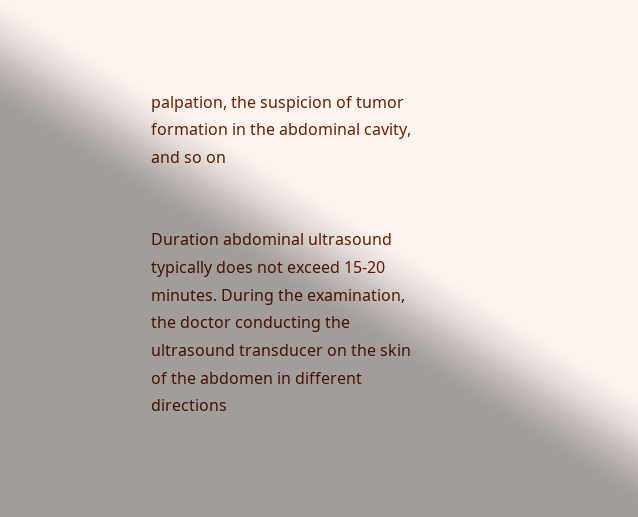palpation, the suspicion of tumor formation in the abdominal cavity, and so on


Duration abdominal ultrasound typically does not exceed 15-20 minutes. During the examination, the doctor conducting the ultrasound transducer on the skin of the abdomen in different directions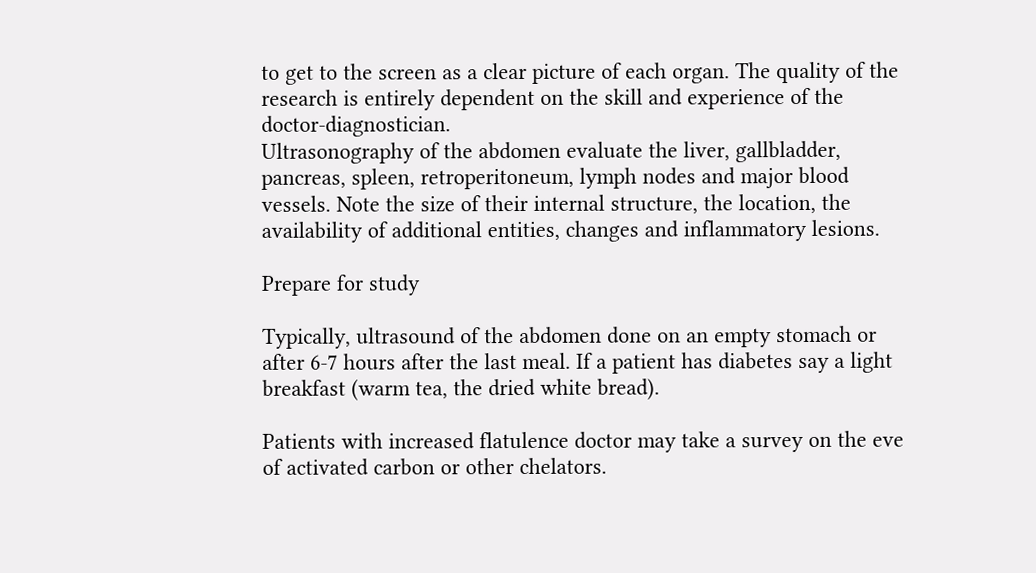to get to the screen as a clear picture of each organ. The quality of the research is entirely dependent on the skill and experience of the doctor-diagnostician.
Ultrasonography of the abdomen evaluate the liver, gallbladder, pancreas, spleen, retroperitoneum, lymph nodes and major blood vessels. Note the size of their internal structure, the location, the availability of additional entities, changes and inflammatory lesions.

Prepare for study

Typically, ultrasound of the abdomen done on an empty stomach or after 6-7 hours after the last meal. If a patient has diabetes say a light breakfast (warm tea, the dried white bread).

Patients with increased flatulence doctor may take a survey on the eve of activated carbon or other chelators.